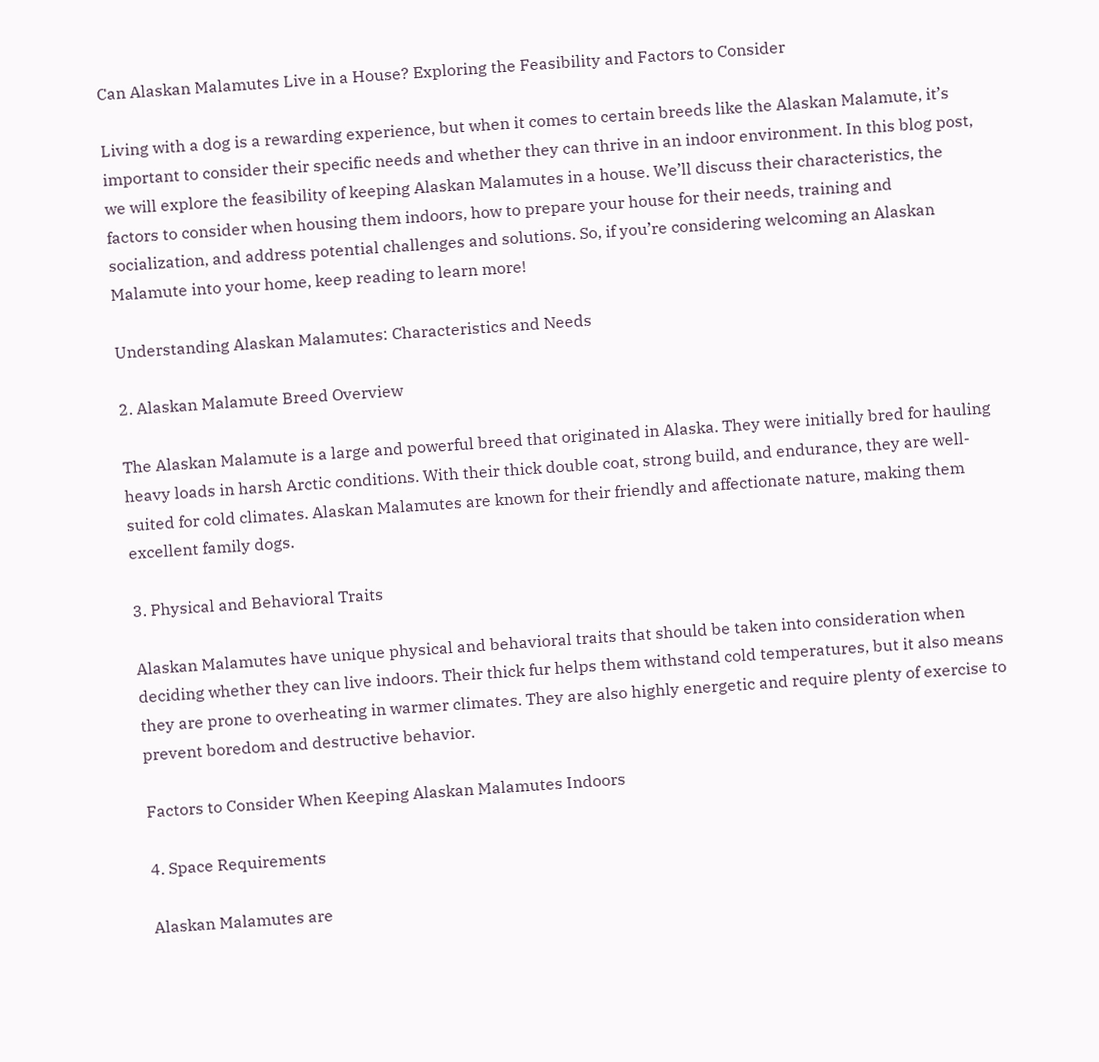Can Alaskan Malamutes Live in a House? Exploring the Feasibility and Factors to Consider

Living with a dog is a rewarding experience, but when it comes to certain breeds like the Alaskan Malamute, it’s important to consider their specific needs and whether they can thrive in an indoor environment. In this blog post, we will explore the feasibility of keeping Alaskan Malamutes in a house. We’ll discuss their characteristics, the factors to consider when housing them indoors, how to prepare your house for their needs, training and socialization, and address potential challenges and solutions. So, if you’re considering welcoming an Alaskan Malamute into your home, keep reading to learn more!

Understanding Alaskan Malamutes: Characteristics and Needs

2. Alaskan Malamute Breed Overview

The Alaskan Malamute is a large and powerful breed that originated in Alaska. They were initially bred for hauling heavy loads in harsh Arctic conditions. With their thick double coat, strong build, and endurance, they are well-suited for cold climates. Alaskan Malamutes are known for their friendly and affectionate nature, making them excellent family dogs.

3. Physical and Behavioral Traits

Alaskan Malamutes have unique physical and behavioral traits that should be taken into consideration when deciding whether they can live indoors. Their thick fur helps them withstand cold temperatures, but it also means they are prone to overheating in warmer climates. They are also highly energetic and require plenty of exercise to prevent boredom and destructive behavior.

Factors to Consider When Keeping Alaskan Malamutes Indoors

4. Space Requirements

Alaskan Malamutes are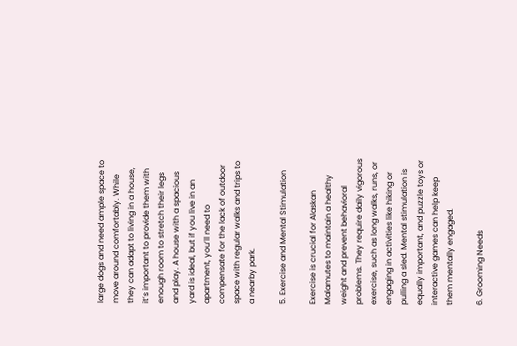large dogs and need ample space to move around comfortably. While they can adapt to living in a house, it’s important to provide them with enough room to stretch their legs and play. A house with a spacious yard is ideal, but if you live in an apartment, you’ll need to compensate for the lack of outdoor space with regular walks and trips to a nearby park.

5. Exercise and Mental Stimulation

Exercise is crucial for Alaskan Malamutes to maintain a healthy weight and prevent behavioral problems. They require daily vigorous exercise, such as long walks, runs, or engaging in activities like hiking or pulling a sled. Mental stimulation is equally important, and puzzle toys or interactive games can help keep them mentally engaged.

6. Grooming Needs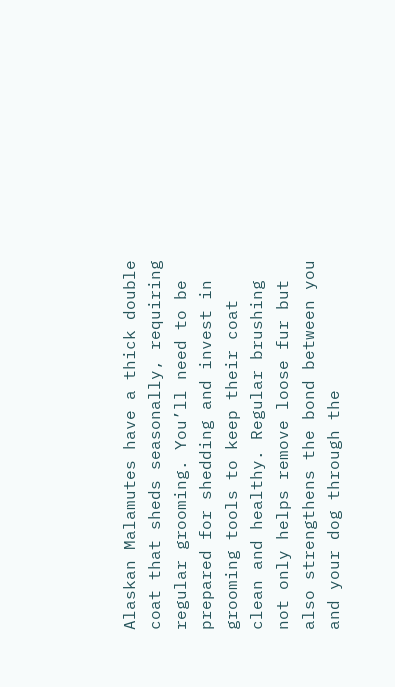Alaskan Malamutes have a thick double coat that sheds seasonally, requiring regular grooming. You’ll need to be prepared for shedding and invest in grooming tools to keep their coat clean and healthy. Regular brushing not only helps remove loose fur but also strengthens the bond between you and your dog through the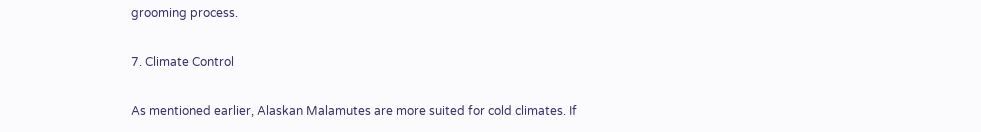grooming process.

7. Climate Control

As mentioned earlier, Alaskan Malamutes are more suited for cold climates. If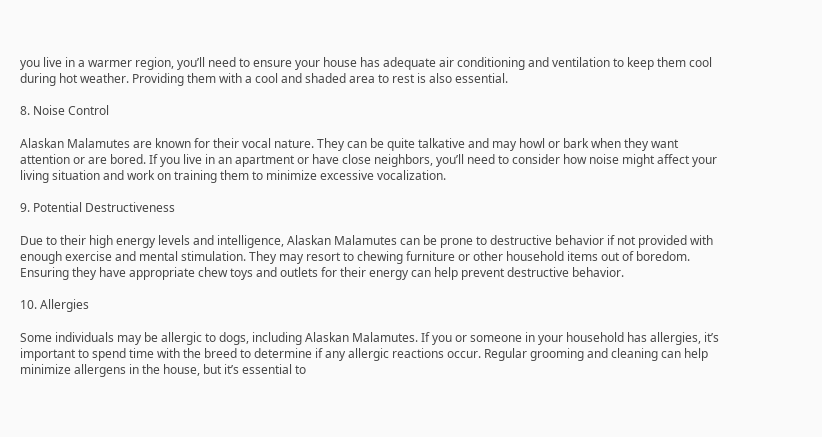you live in a warmer region, you’ll need to ensure your house has adequate air conditioning and ventilation to keep them cool during hot weather. Providing them with a cool and shaded area to rest is also essential.

8. Noise Control

Alaskan Malamutes are known for their vocal nature. They can be quite talkative and may howl or bark when they want attention or are bored. If you live in an apartment or have close neighbors, you’ll need to consider how noise might affect your living situation and work on training them to minimize excessive vocalization.

9. Potential Destructiveness

Due to their high energy levels and intelligence, Alaskan Malamutes can be prone to destructive behavior if not provided with enough exercise and mental stimulation. They may resort to chewing furniture or other household items out of boredom. Ensuring they have appropriate chew toys and outlets for their energy can help prevent destructive behavior.

10. Allergies

Some individuals may be allergic to dogs, including Alaskan Malamutes. If you or someone in your household has allergies, it’s important to spend time with the breed to determine if any allergic reactions occur. Regular grooming and cleaning can help minimize allergens in the house, but it’s essential to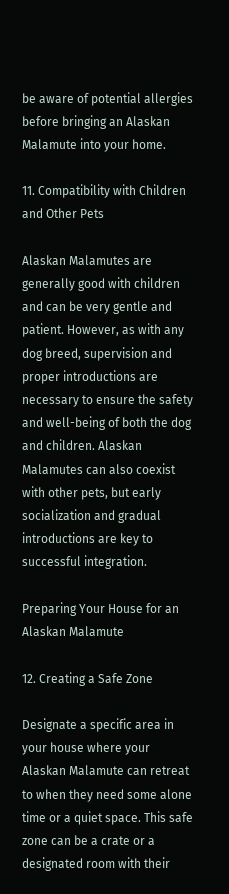be aware of potential allergies before bringing an Alaskan Malamute into your home.

11. Compatibility with Children and Other Pets

Alaskan Malamutes are generally good with children and can be very gentle and patient. However, as with any dog breed, supervision and proper introductions are necessary to ensure the safety and well-being of both the dog and children. Alaskan Malamutes can also coexist with other pets, but early socialization and gradual introductions are key to successful integration.

Preparing Your House for an Alaskan Malamute

12. Creating a Safe Zone

Designate a specific area in your house where your Alaskan Malamute can retreat to when they need some alone time or a quiet space. This safe zone can be a crate or a designated room with their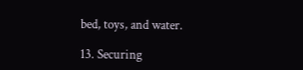bed, toys, and water.

13. Securing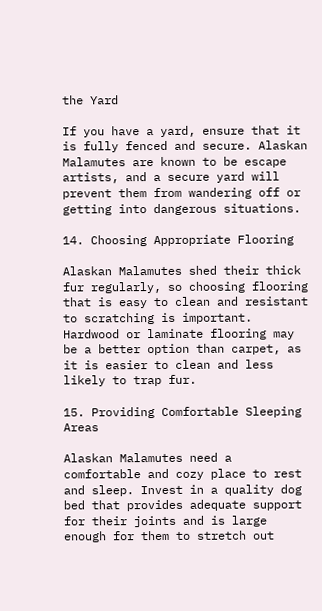the Yard

If you have a yard, ensure that it is fully fenced and secure. Alaskan Malamutes are known to be escape artists, and a secure yard will prevent them from wandering off or getting into dangerous situations.

14. Choosing Appropriate Flooring

Alaskan Malamutes shed their thick fur regularly, so choosing flooring that is easy to clean and resistant to scratching is important. Hardwood or laminate flooring may be a better option than carpet, as it is easier to clean and less likely to trap fur.

15. Providing Comfortable Sleeping Areas

Alaskan Malamutes need a comfortable and cozy place to rest and sleep. Invest in a quality dog bed that provides adequate support for their joints and is large enough for them to stretch out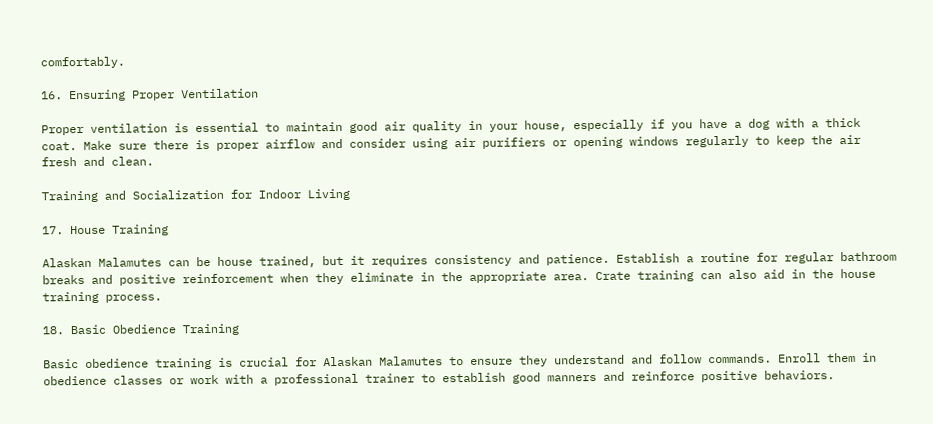comfortably.

16. Ensuring Proper Ventilation

Proper ventilation is essential to maintain good air quality in your house, especially if you have a dog with a thick coat. Make sure there is proper airflow and consider using air purifiers or opening windows regularly to keep the air fresh and clean.

Training and Socialization for Indoor Living

17. House Training

Alaskan Malamutes can be house trained, but it requires consistency and patience. Establish a routine for regular bathroom breaks and positive reinforcement when they eliminate in the appropriate area. Crate training can also aid in the house training process.

18. Basic Obedience Training

Basic obedience training is crucial for Alaskan Malamutes to ensure they understand and follow commands. Enroll them in obedience classes or work with a professional trainer to establish good manners and reinforce positive behaviors.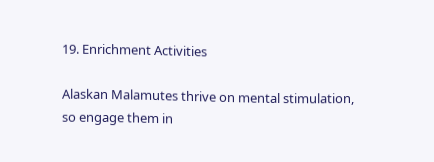19. Enrichment Activities

Alaskan Malamutes thrive on mental stimulation, so engage them in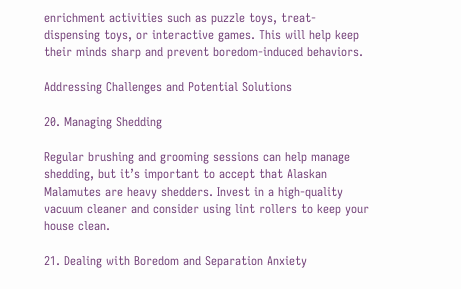enrichment activities such as puzzle toys, treat-dispensing toys, or interactive games. This will help keep their minds sharp and prevent boredom-induced behaviors.

Addressing Challenges and Potential Solutions

20. Managing Shedding

Regular brushing and grooming sessions can help manage shedding, but it’s important to accept that Alaskan Malamutes are heavy shedders. Invest in a high-quality vacuum cleaner and consider using lint rollers to keep your house clean.

21. Dealing with Boredom and Separation Anxiety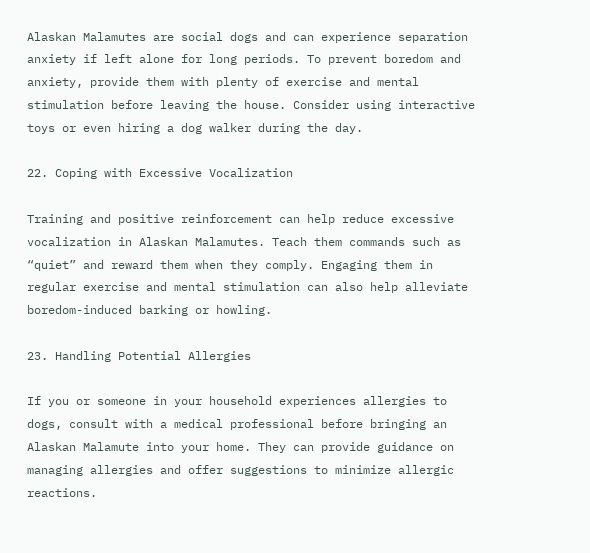Alaskan Malamutes are social dogs and can experience separation anxiety if left alone for long periods. To prevent boredom and anxiety, provide them with plenty of exercise and mental stimulation before leaving the house. Consider using interactive toys or even hiring a dog walker during the day.

22. Coping with Excessive Vocalization

Training and positive reinforcement can help reduce excessive vocalization in Alaskan Malamutes. Teach them commands such as “quiet” and reward them when they comply. Engaging them in regular exercise and mental stimulation can also help alleviate boredom-induced barking or howling.

23. Handling Potential Allergies

If you or someone in your household experiences allergies to dogs, consult with a medical professional before bringing an Alaskan Malamute into your home. They can provide guidance on managing allergies and offer suggestions to minimize allergic reactions.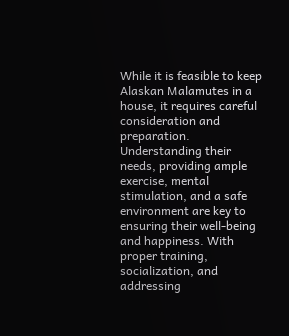While it is feasible to keep Alaskan Malamutes in a house, it requires careful consideration and preparation. Understanding their needs, providing ample exercise, mental stimulation, and a safe environment are key to ensuring their well-being and happiness. With proper training, socialization, and addressing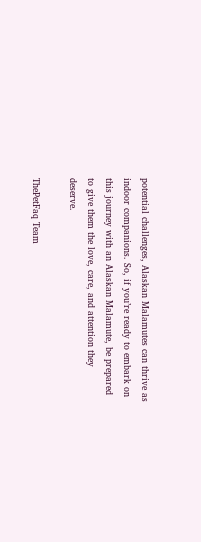potential challenges, Alaskan Malamutes can thrive as indoor companions. So, if you’re ready to embark on this journey with an Alaskan Malamute, be prepared to give them the love, care, and attention they deserve.

ThePetFaq Team